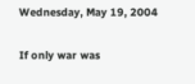Wednesday, May 19, 2004

If only war was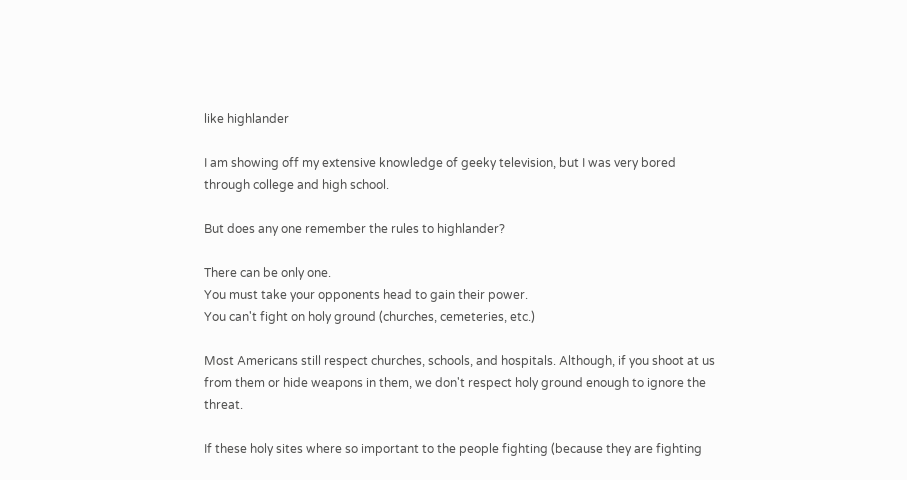like highlander

I am showing off my extensive knowledge of geeky television, but I was very bored through college and high school.

But does any one remember the rules to highlander?

There can be only one.
You must take your opponents head to gain their power.
You can't fight on holy ground (churches, cemeteries, etc.)

Most Americans still respect churches, schools, and hospitals. Although, if you shoot at us from them or hide weapons in them, we don't respect holy ground enough to ignore the threat.

If these holy sites where so important to the people fighting (because they are fighting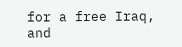for a free Iraq, and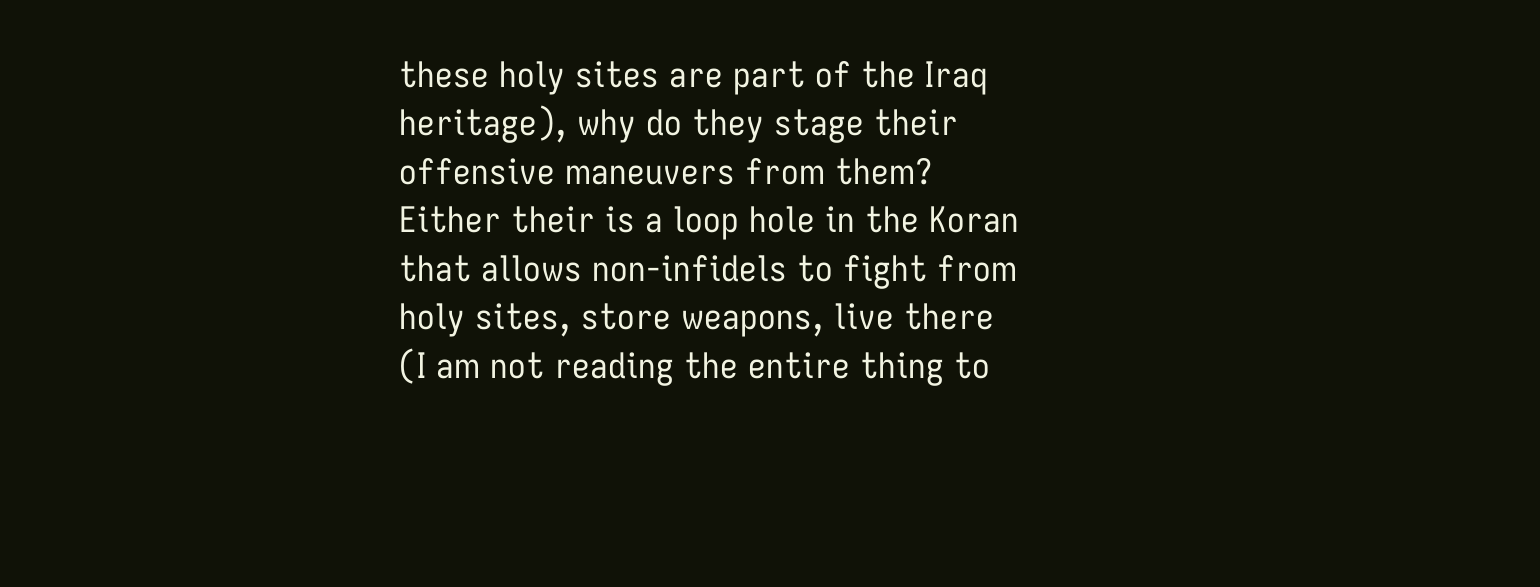these holy sites are part of the Iraq heritage), why do they stage their offensive maneuvers from them? Either their is a loop hole in the Koran that allows non-infidels to fight from holy sites, store weapons, live there (I am not reading the entire thing to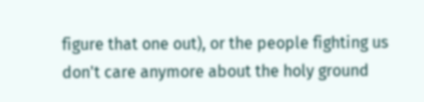figure that one out), or the people fighting us don't care anymore about the holy ground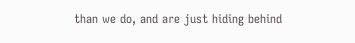than we do, and are just hiding behind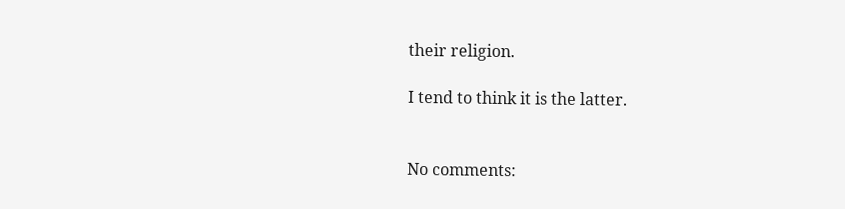their religion.

I tend to think it is the latter.


No comments: